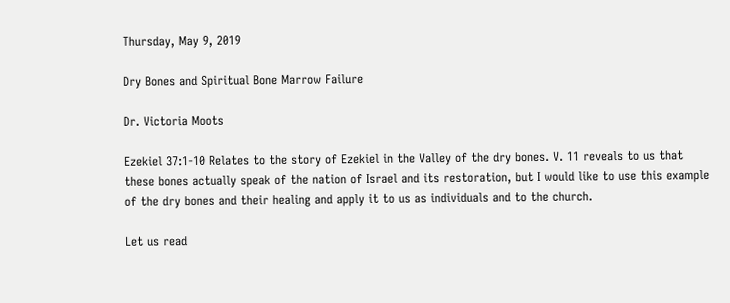Thursday, May 9, 2019

Dry Bones and Spiritual Bone Marrow Failure

Dr. Victoria Moots

Ezekiel 37:1-10 Relates to the story of Ezekiel in the Valley of the dry bones. V. 11 reveals to us that these bones actually speak of the nation of Israel and its restoration, but I would like to use this example of the dry bones and their healing and apply it to us as individuals and to the church.

Let us read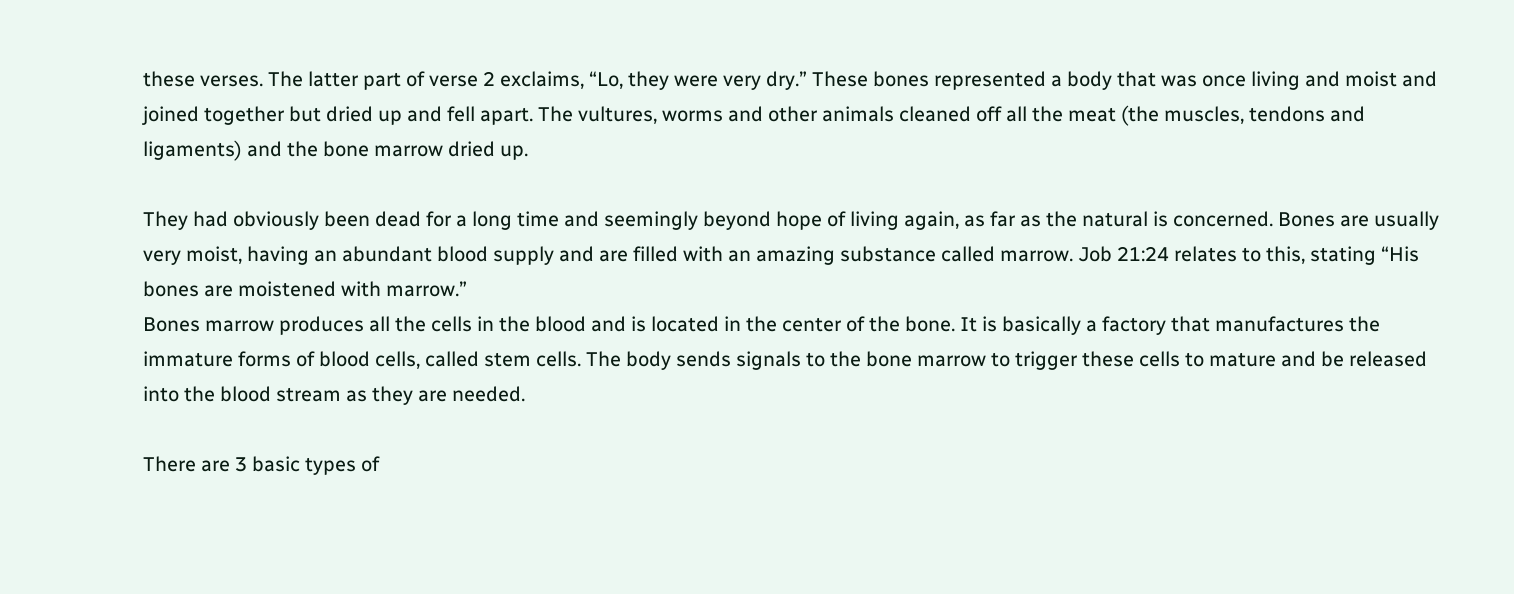these verses. The latter part of verse 2 exclaims, “Lo, they were very dry.” These bones represented a body that was once living and moist and joined together but dried up and fell apart. The vultures, worms and other animals cleaned off all the meat (the muscles, tendons and ligaments) and the bone marrow dried up.

They had obviously been dead for a long time and seemingly beyond hope of living again, as far as the natural is concerned. Bones are usually very moist, having an abundant blood supply and are filled with an amazing substance called marrow. Job 21:24 relates to this, stating “His bones are moistened with marrow.”
Bones marrow produces all the cells in the blood and is located in the center of the bone. It is basically a factory that manufactures the immature forms of blood cells, called stem cells. The body sends signals to the bone marrow to trigger these cells to mature and be released into the blood stream as they are needed.

There are 3 basic types of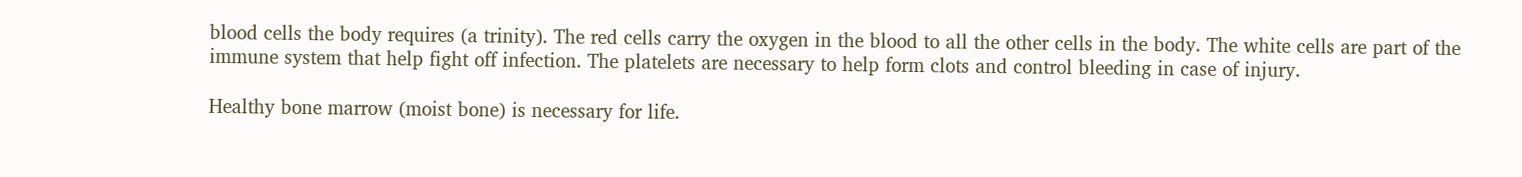blood cells the body requires (a trinity). The red cells carry the oxygen in the blood to all the other cells in the body. The white cells are part of the immune system that help fight off infection. The platelets are necessary to help form clots and control bleeding in case of injury.

Healthy bone marrow (moist bone) is necessary for life.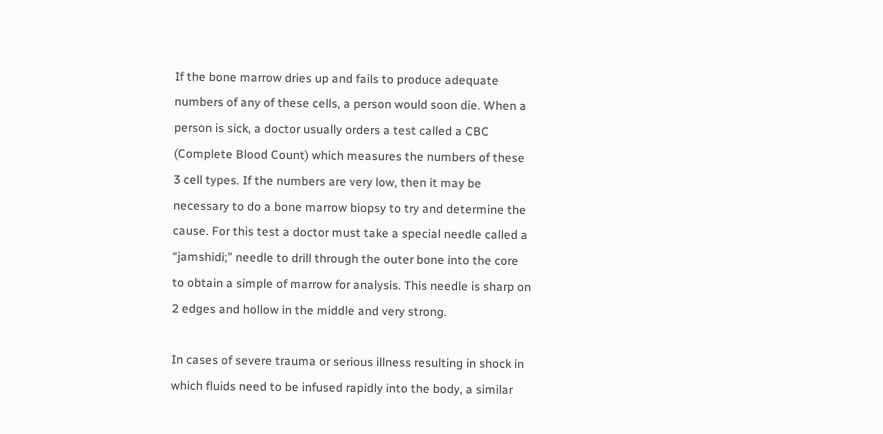If the bone marrow dries up and fails to produce adequate numbers of any of these cells, a person would soon die. When a person is sick, a doctor usually orders a test called a CBC (Complete Blood Count) which measures the numbers of these 3 cell types. If the numbers are very low, then it may be necessary to do a bone marrow biopsy to try and determine the cause. For this test a doctor must take a special needle called a “jamshidi;” needle to drill through the outer bone into the core to obtain a simple of marrow for analysis. This needle is sharp on 2 edges and hollow in the middle and very strong.

In cases of severe trauma or serious illness resulting in shock in which fluids need to be infused rapidly into the body, a similar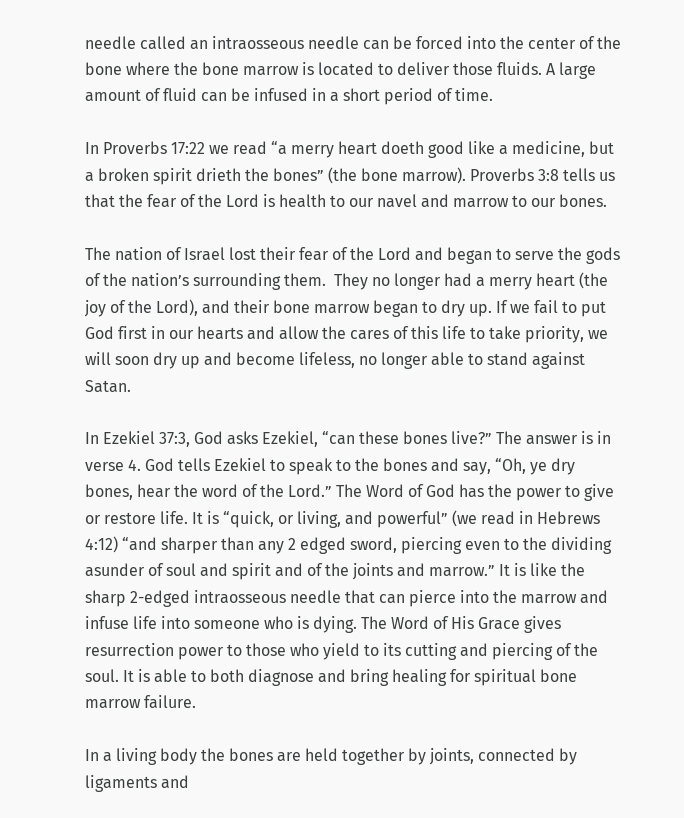needle called an intraosseous needle can be forced into the center of the bone where the bone marrow is located to deliver those fluids. A large amount of fluid can be infused in a short period of time.

In Proverbs 17:22 we read “a merry heart doeth good like a medicine, but a broken spirit drieth the bones” (the bone marrow). Proverbs 3:8 tells us that the fear of the Lord is health to our navel and marrow to our bones.

The nation of Israel lost their fear of the Lord and began to serve the gods of the nation’s surrounding them.  They no longer had a merry heart (the joy of the Lord), and their bone marrow began to dry up. If we fail to put God first in our hearts and allow the cares of this life to take priority, we will soon dry up and become lifeless, no longer able to stand against Satan.

In Ezekiel 37:3, God asks Ezekiel, “can these bones live?” The answer is in verse 4. God tells Ezekiel to speak to the bones and say, “Oh, ye dry bones, hear the word of the Lord.” The Word of God has the power to give or restore life. It is “quick, or living, and powerful” (we read in Hebrews 4:12) “and sharper than any 2 edged sword, piercing even to the dividing asunder of soul and spirit and of the joints and marrow.” It is like the sharp 2-edged intraosseous needle that can pierce into the marrow and infuse life into someone who is dying. The Word of His Grace gives resurrection power to those who yield to its cutting and piercing of the soul. It is able to both diagnose and bring healing for spiritual bone marrow failure.

In a living body the bones are held together by joints, connected by ligaments and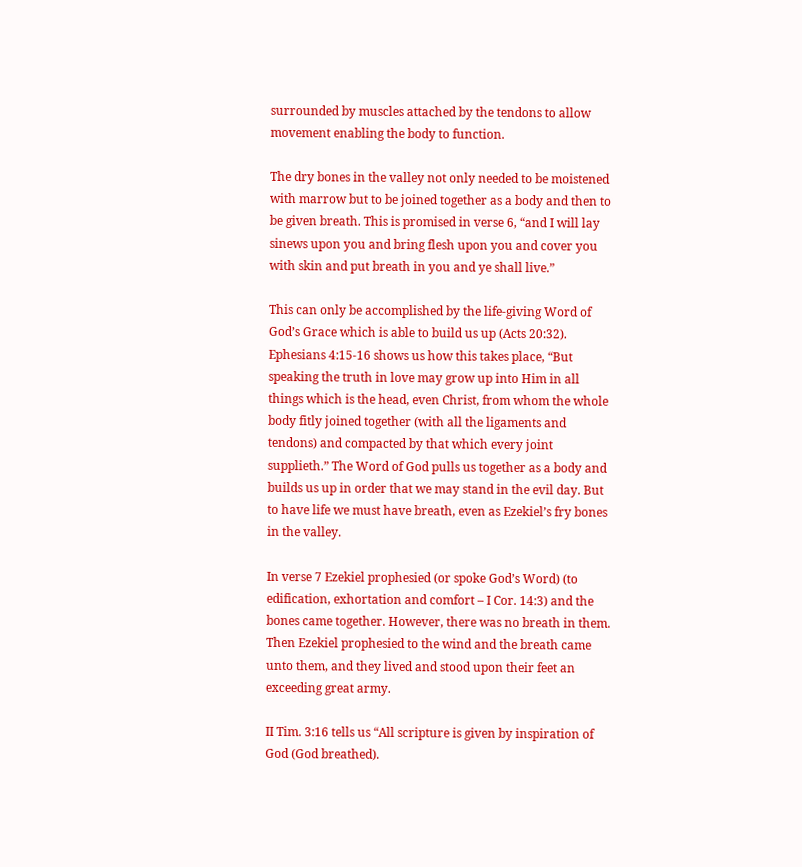surrounded by muscles attached by the tendons to allow movement enabling the body to function.

The dry bones in the valley not only needed to be moistened with marrow but to be joined together as a body and then to be given breath. This is promised in verse 6, “and I will lay sinews upon you and bring flesh upon you and cover you with skin and put breath in you and ye shall live.”

This can only be accomplished by the life-giving Word of God’s Grace which is able to build us up (Acts 20:32). Ephesians 4:15-16 shows us how this takes place, “But speaking the truth in love may grow up into Him in all things which is the head, even Christ, from whom the whole body fitly joined together (with all the ligaments and tendons) and compacted by that which every joint supplieth.” The Word of God pulls us together as a body and builds us up in order that we may stand in the evil day. But to have life we must have breath, even as Ezekiel’s fry bones in the valley.

In verse 7 Ezekiel prophesied (or spoke God’s Word) (to edification, exhortation and comfort – I Cor. 14:3) and the bones came together. However, there was no breath in them. Then Ezekiel prophesied to the wind and the breath came unto them, and they lived and stood upon their feet an exceeding great army.

II Tim. 3:16 tells us “All scripture is given by inspiration of God (God breathed).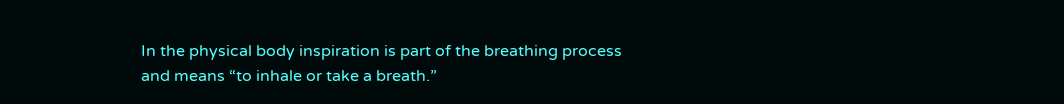In the physical body inspiration is part of the breathing process and means “to inhale or take a breath.”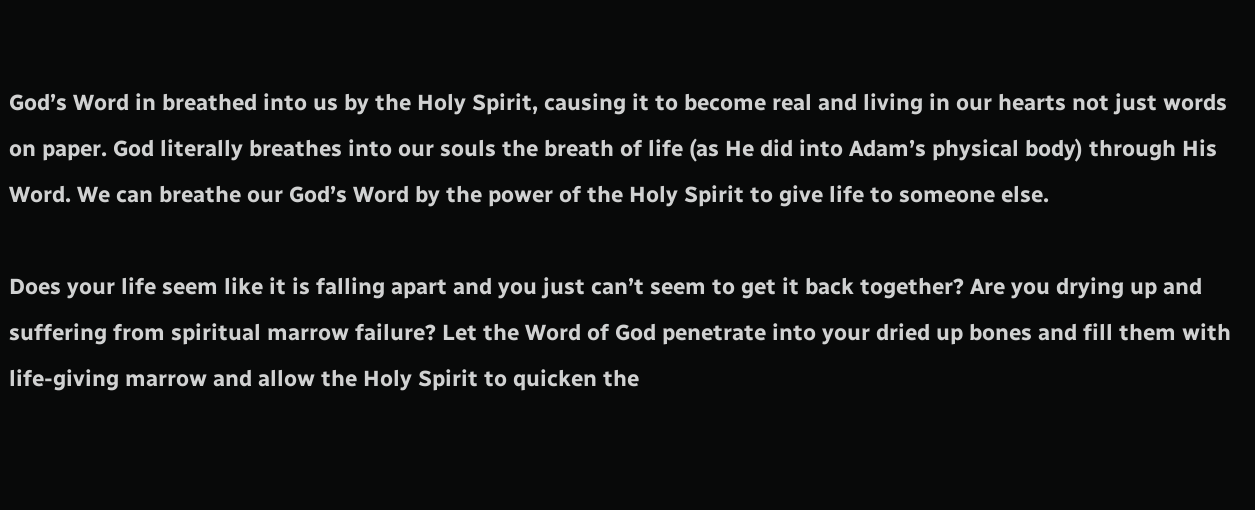God’s Word in breathed into us by the Holy Spirit, causing it to become real and living in our hearts not just words on paper. God literally breathes into our souls the breath of life (as He did into Adam’s physical body) through His Word. We can breathe our God’s Word by the power of the Holy Spirit to give life to someone else.

Does your life seem like it is falling apart and you just can’t seem to get it back together? Are you drying up and suffering from spiritual marrow failure? Let the Word of God penetrate into your dried up bones and fill them with life-giving marrow and allow the Holy Spirit to quicken the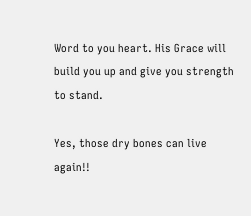Word to you heart. His Grace will build you up and give you strength to stand.

Yes, those dry bones can live again!!